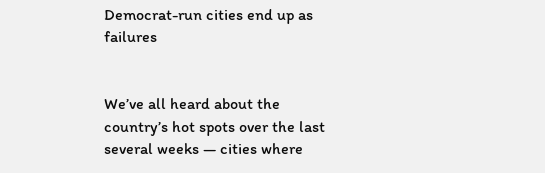Democrat-run cities end up as failures


We’ve all heard about the country’s hot spots over the last several weeks — cities where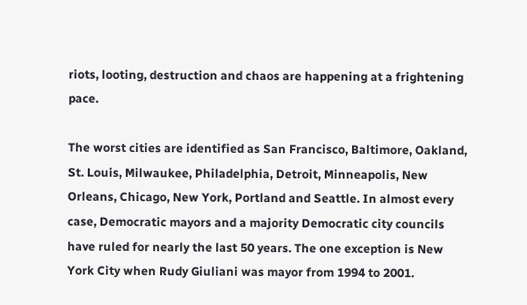riots, looting, destruction and chaos are happening at a frightening pace.

The worst cities are identified as San Francisco, Baltimore, Oakland, St. Louis, Milwaukee, Philadelphia, Detroit, Minneapolis, New Orleans, Chicago, New York, Portland and Seattle. In almost every case, Democratic mayors and a majority Democratic city councils have ruled for nearly the last 50 years. The one exception is New York City when Rudy Giuliani was mayor from 1994 to 2001.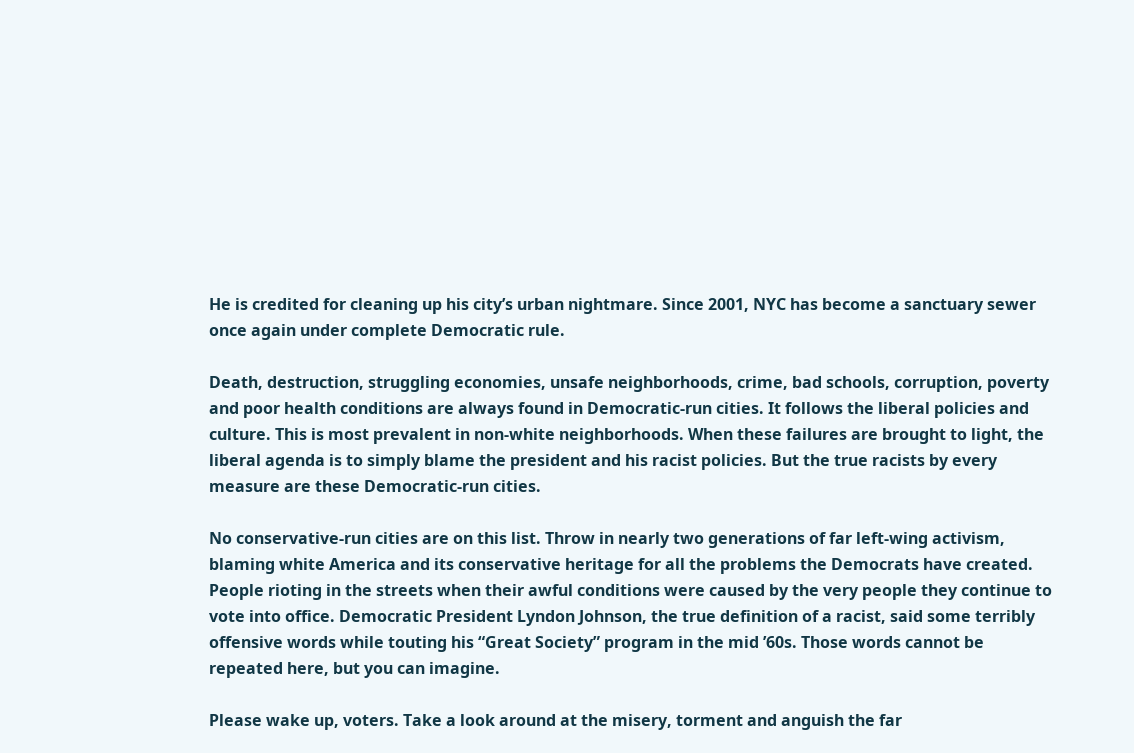He is credited for cleaning up his city’s urban nightmare. Since 2001, NYC has become a sanctuary sewer once again under complete Democratic rule.

Death, destruction, struggling economies, unsafe neighborhoods, crime, bad schools, corruption, poverty and poor health conditions are always found in Democratic-run cities. It follows the liberal policies and culture. This is most prevalent in non-white neighborhoods. When these failures are brought to light, the liberal agenda is to simply blame the president and his racist policies. But the true racists by every measure are these Democratic-run cities.

No conservative-run cities are on this list. Throw in nearly two generations of far left-wing activism, blaming white America and its conservative heritage for all the problems the Democrats have created. People rioting in the streets when their awful conditions were caused by the very people they continue to vote into office. Democratic President Lyndon Johnson, the true definition of a racist, said some terribly offensive words while touting his “Great Society” program in the mid ’60s. Those words cannot be repeated here, but you can imagine.

Please wake up, voters. Take a look around at the misery, torment and anguish the far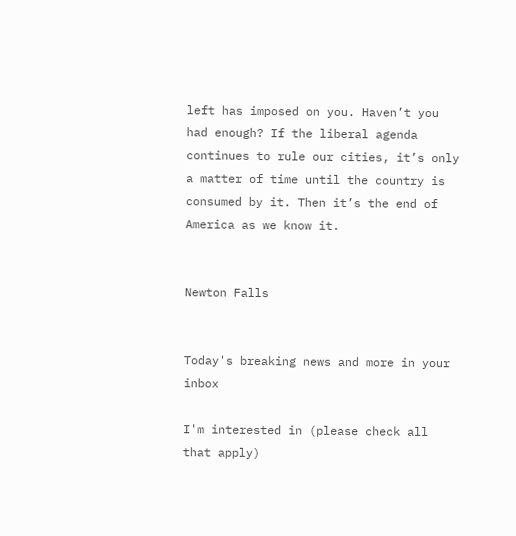left has imposed on you. Haven’t you had enough? If the liberal agenda continues to rule our cities, it’s only a matter of time until the country is consumed by it. Then it’s the end of America as we know it.


Newton Falls


Today's breaking news and more in your inbox

I'm interested in (please check all that apply)